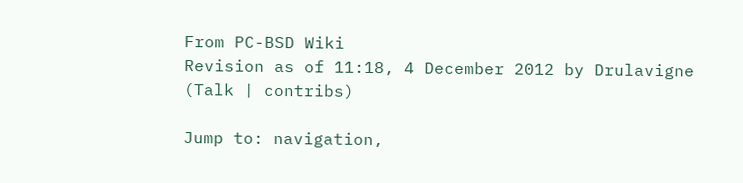From PC-BSD Wiki
Revision as of 11:18, 4 December 2012 by Drulavigne (Talk | contribs)

Jump to: navigation,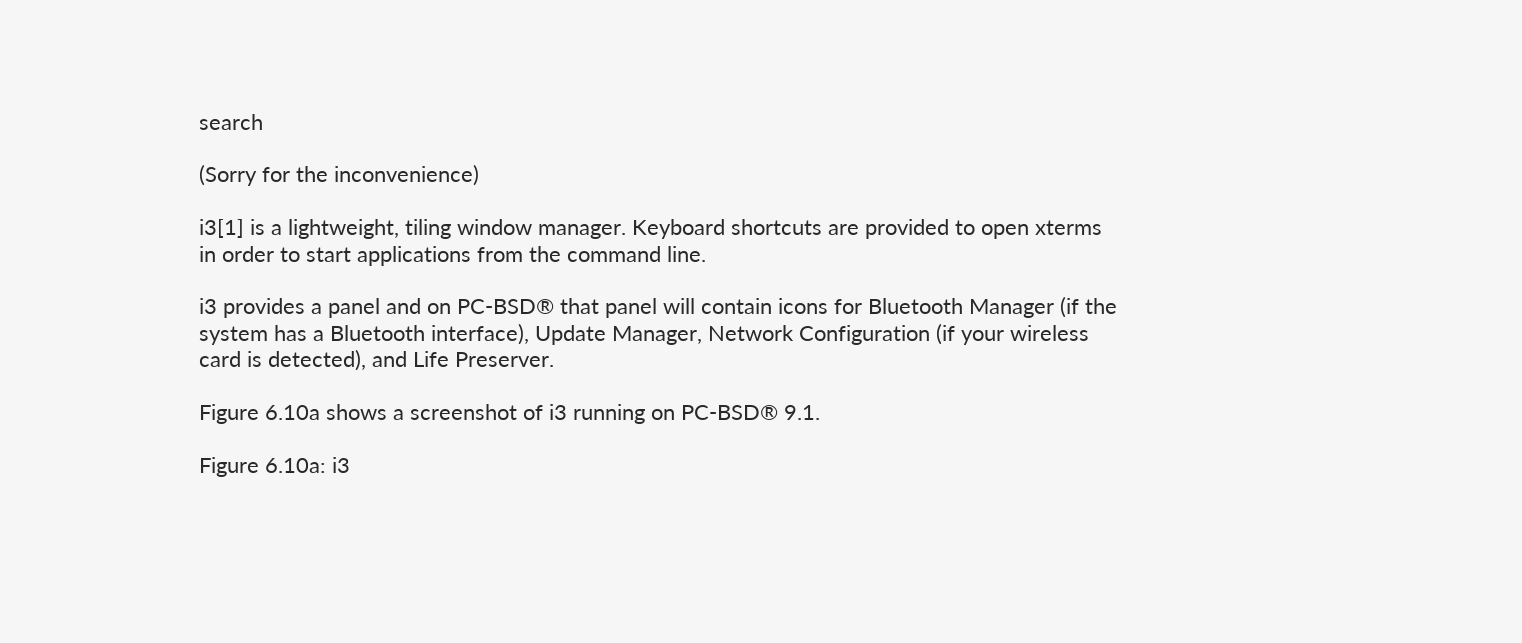search

(Sorry for the inconvenience)

i3[1] is a lightweight, tiling window manager. Keyboard shortcuts are provided to open xterms in order to start applications from the command line.

i3 provides a panel and on PC-BSD® that panel will contain icons for Bluetooth Manager (if the system has a Bluetooth interface), Update Manager, Network Configuration (if your wireless card is detected), and Life Preserver.

Figure 6.10a shows a screenshot of i3 running on PC-BSD® 9.1.

Figure 6.10a: i3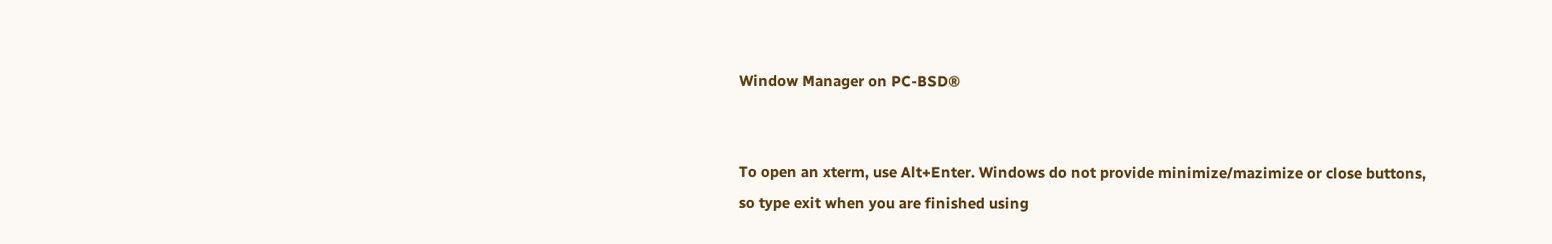Window Manager on PC-BSD®


To open an xterm, use Alt+Enter. Windows do not provide minimize/mazimize or close buttons, so type exit when you are finished using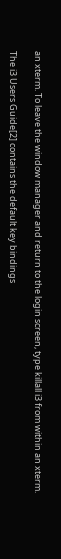an xterm. To leave the window manager and return to the login screen, type killall i3 from within an xterm.

The i3 Users Guide[2] contains the default key bindings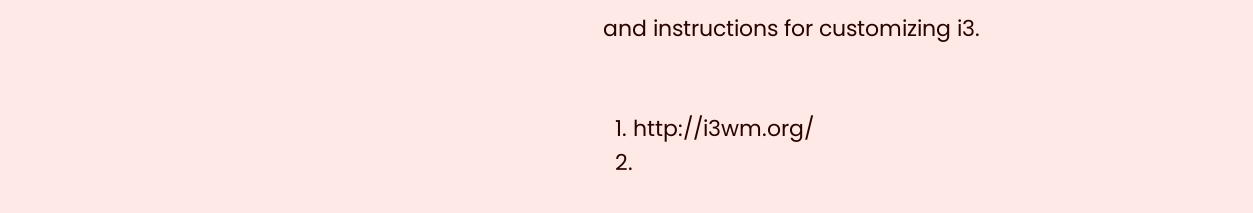and instructions for customizing i3.


  1. http://i3wm.org/
  2.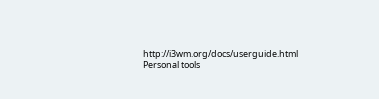http://i3wm.org/docs/userguide.html
Personal tools